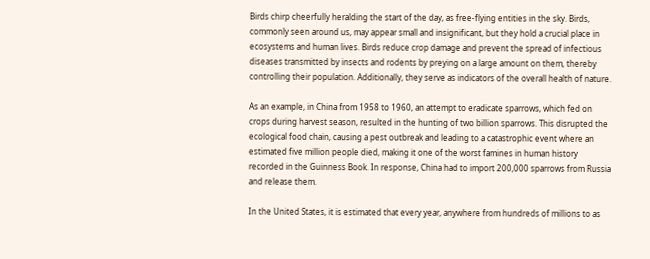Birds chirp cheerfully heralding the start of the day, as free-flying entities in the sky. Birds, commonly seen around us, may appear small and insignificant, but they hold a crucial place in ecosystems and human lives. Birds reduce crop damage and prevent the spread of infectious diseases transmitted by insects and rodents by preying on a large amount on them, thereby controlling their population. Additionally, they serve as indicators of the overall health of nature.

As an example, in China from 1958 to 1960, an attempt to eradicate sparrows, which fed on crops during harvest season, resulted in the hunting of two billion sparrows. This disrupted the ecological food chain, causing a pest outbreak and leading to a catastrophic event where an estimated five million people died, making it one of the worst famines in human history recorded in the Guinness Book. In response, China had to import 200,000 sparrows from Russia and release them.

In the United States, it is estimated that every year, anywhere from hundreds of millions to as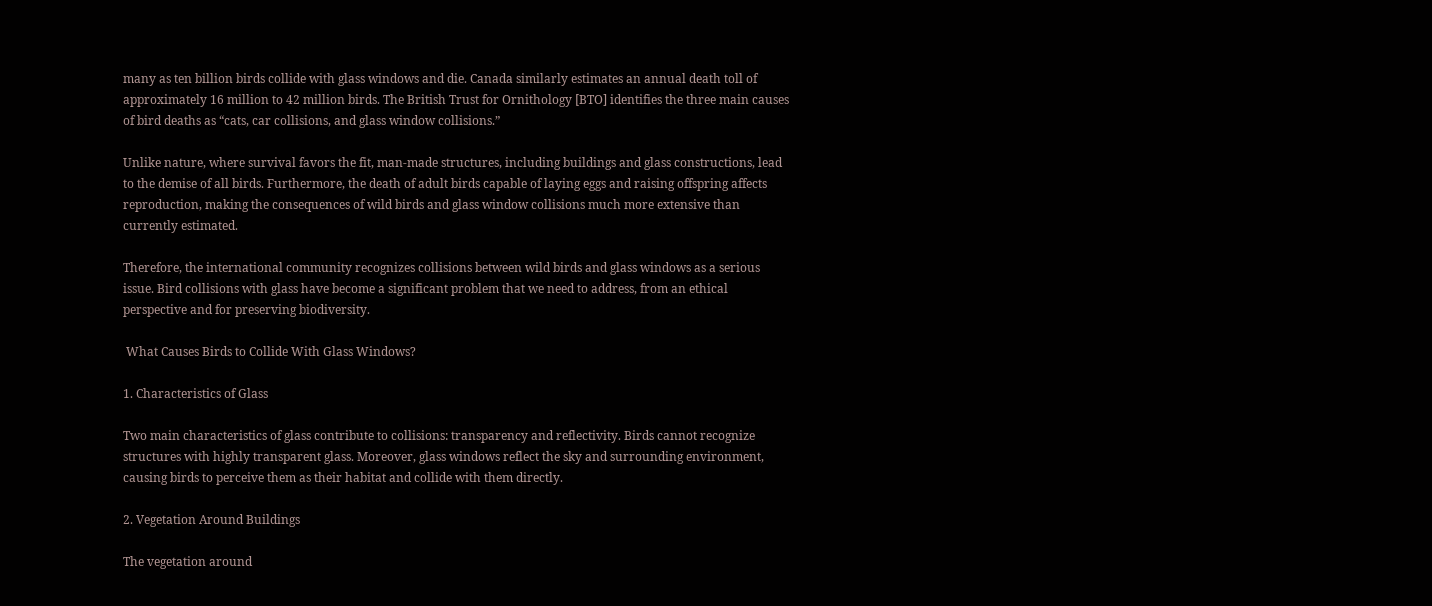many as ten billion birds collide with glass windows and die. Canada similarly estimates an annual death toll of approximately 16 million to 42 million birds. The British Trust for Ornithology [BTO] identifies the three main causes of bird deaths as “cats, car collisions, and glass window collisions.”

Unlike nature, where survival favors the fit, man-made structures, including buildings and glass constructions, lead to the demise of all birds. Furthermore, the death of adult birds capable of laying eggs and raising offspring affects reproduction, making the consequences of wild birds and glass window collisions much more extensive than currently estimated.

Therefore, the international community recognizes collisions between wild birds and glass windows as a serious issue. Bird collisions with glass have become a significant problem that we need to address, from an ethical perspective and for preserving biodiversity.

 What Causes Birds to Collide With Glass Windows?

1. Characteristics of Glass

Two main characteristics of glass contribute to collisions: transparency and reflectivity. Birds cannot recognize structures with highly transparent glass. Moreover, glass windows reflect the sky and surrounding environment, causing birds to perceive them as their habitat and collide with them directly.

2. Vegetation Around Buildings

The vegetation around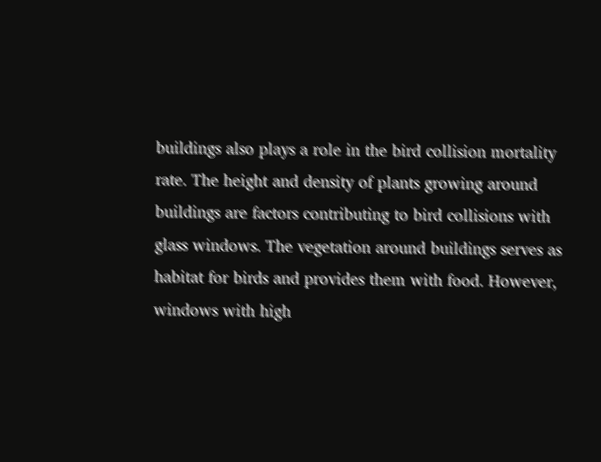buildings also plays a role in the bird collision mortality rate. The height and density of plants growing around buildings are factors contributing to bird collisions with glass windows. The vegetation around buildings serves as habitat for birds and provides them with food. However, windows with high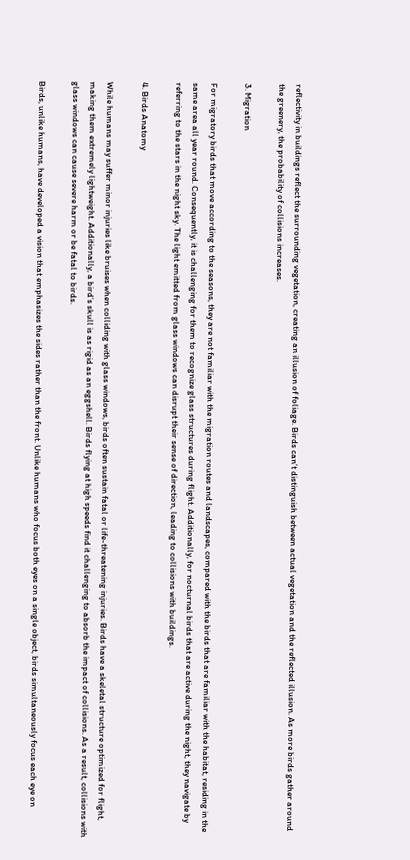reflectivity in buildings reflect the surrounding vegetation, creating an illusion of foliage. Birds can’t distinguish between actual vegetation and the reflected illusion. As more birds gather around the greenery, the probability of collisions increases.

3. Migration

For migratory birds that move according to the seasons, they are not familiar with the migration routes and landscapes, compared with the birds that are familiar with the habitat, residing in the same area all year round. Consequently, it is challenging for them to recognize glass structures during flight. Additionally, for nocturnal birds that are active during the night, they navigate by referring to the stars in the night sky. The light emitted from glass windows can disrupt their sense of direction, leading to collisions with buildings.

4. Birds Anatomy

While humans may suffer minor injuries like bruises when colliding with glass windows, birds often sustain fatal or life-threatening injuries. Birds have a skeletal structure optimized for flight, making them extremely lightweight. Additionally, a bird’s skull is as rigid as an eggshell. Birds flying at high speeds find it challenging to absorb the impact of collisions. As a result, collisions with glass windows can cause severe harm or be fatal to birds.

Birds, unlike humans, have developed a vision that emphasizes the sides rather than the front. Unlike humans who focus both eyes on a single object, birds simultaneously focus each eye on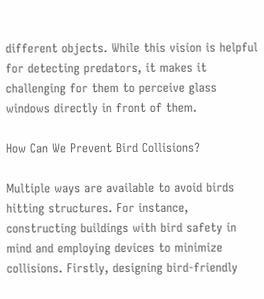different objects. While this vision is helpful for detecting predators, it makes it challenging for them to perceive glass windows directly in front of them.

How Can We Prevent Bird Collisions?

Multiple ways are available to avoid birds hitting structures. For instance, constructing buildings with bird safety in mind and employing devices to minimize collisions. Firstly, designing bird-friendly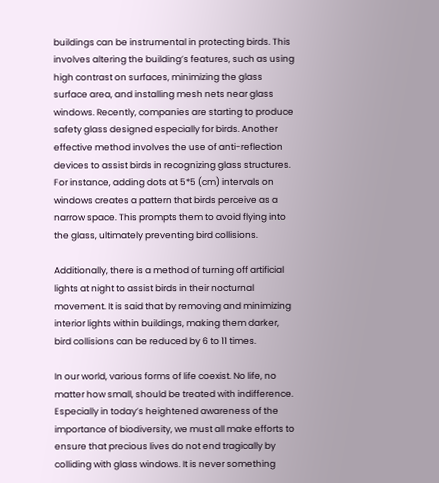buildings can be instrumental in protecting birds. This involves altering the building’s features, such as using high contrast on surfaces, minimizing the glass surface area, and installing mesh nets near glass windows. Recently, companies are starting to produce safety glass designed especially for birds. Another effective method involves the use of anti-reflection devices to assist birds in recognizing glass structures. For instance, adding dots at 5*5 (cm) intervals on windows creates a pattern that birds perceive as a narrow space. This prompts them to avoid flying into the glass, ultimately preventing bird collisions.

Additionally, there is a method of turning off artificial lights at night to assist birds in their nocturnal movement. It is said that by removing and minimizing interior lights within buildings, making them darker, bird collisions can be reduced by 6 to 11 times.

In our world, various forms of life coexist. No life, no matter how small, should be treated with indifference. Especially in today’s heightened awareness of the importance of biodiversity, we must all make efforts to ensure that precious lives do not end tragically by colliding with glass windows. It is never something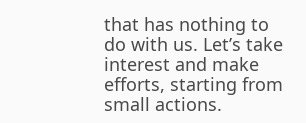that has nothing to do with us. Let’s take interest and make efforts, starting from small actions.